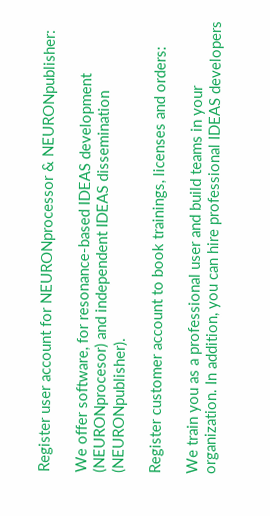Register user account for NEURONprocessor & NEURONpublisher:

We offer software, for resonance-based IDEAS development (NEURONprocesor) and independent IDEAS dissemination (NEURONpublisher).

Register customer account to book trainings, licenses and orders:

We train you as a professional user and build teams in your organization. In addition, you can hire professional IDEAS developers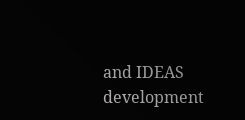and IDEAS development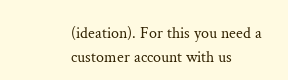(ideation). For this you need a customer account with us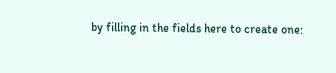by filling in the fields here to create one: